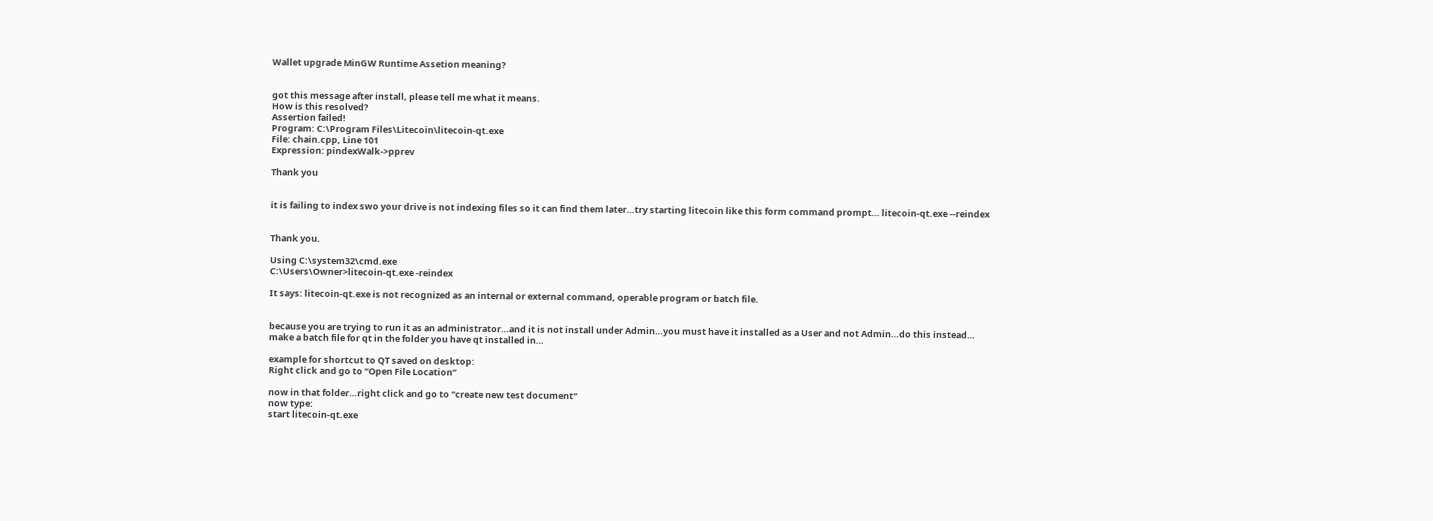Wallet upgrade MinGW Runtime Assetion meaning?


got this message after install, please tell me what it means.
How is this resolved?
Assertion failed!
Program: C:\Program Files\Litecoin\litecoin-qt.exe
File: chain.cpp, Line 101
Expression: pindexWalk->pprev

Thank you


it is failing to index swo your drive is not indexing files so it can find them later…try starting litecoin like this form command prompt… litecoin-qt.exe --reindex


Thank you.

Using C:\system32\cmd.exe
C:\Users\Owner>litecoin-qt.exe -reindex

It says: litecoin-qt.exe is not recognized as an internal or external command, operable program or batch file.


because you are trying to run it as an administrator…and it is not install under Admin…you must have it installed as a User and not Admin…do this instead…
make a batch file for qt in the folder you have qt installed in…

example for shortcut to QT saved on desktop:
Right click and go to “Open File Location”

now in that folder…right click and go to "create new test document"
now type:
start litecoin-qt.exe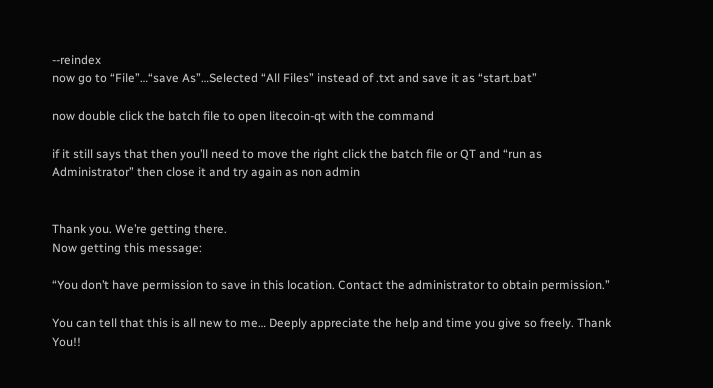--reindex
now go to “File”…“save As”…Selected “All Files” instead of .txt and save it as “start.bat”

now double click the batch file to open litecoin-qt with the command

if it still says that then you’ll need to move the right click the batch file or QT and “run as Administrator” then close it and try again as non admin


Thank you. We’re getting there.
Now getting this message:

“You don’t have permission to save in this location. Contact the administrator to obtain permission.”

You can tell that this is all new to me… Deeply appreciate the help and time you give so freely. Thank You!!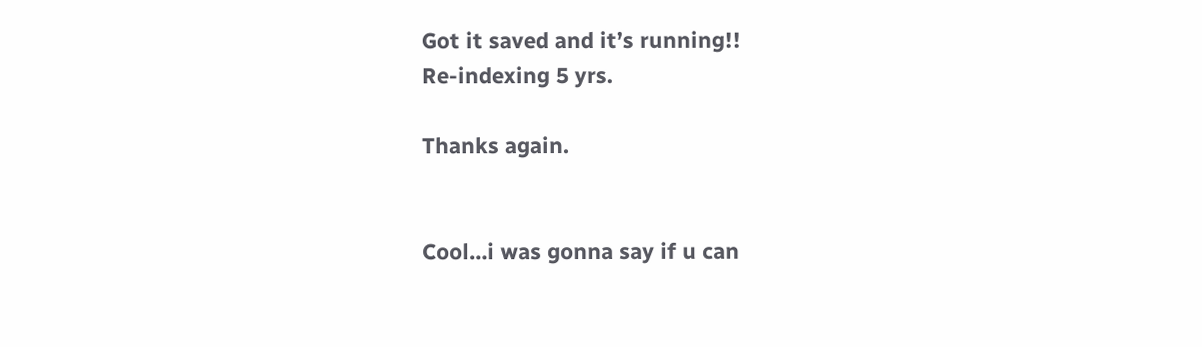Got it saved and it’s running!!
Re-indexing 5 yrs.

Thanks again.


Cool…i was gonna say if u can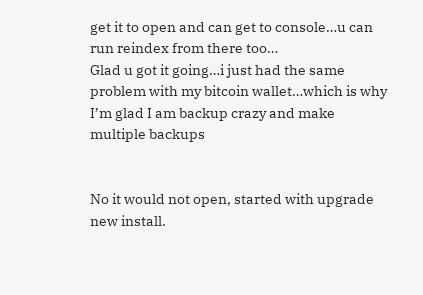get it to open and can get to console…u can run reindex from there too…
Glad u got it going…i just had the same problem with my bitcoin wallet…which is why I’m glad I am backup crazy and make multiple backups


No it would not open, started with upgrade new install.